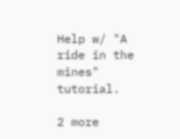Help w/ "A ride in the mines" tutorial.

2 more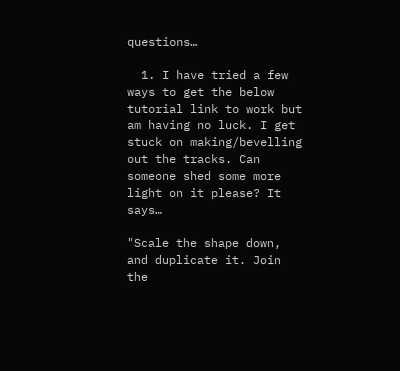questions…

  1. I have tried a few ways to get the below tutorial link to work but am having no luck. I get stuck on making/bevelling out the tracks. Can someone shed some more light on it please? It says…

"Scale the shape down, and duplicate it. Join the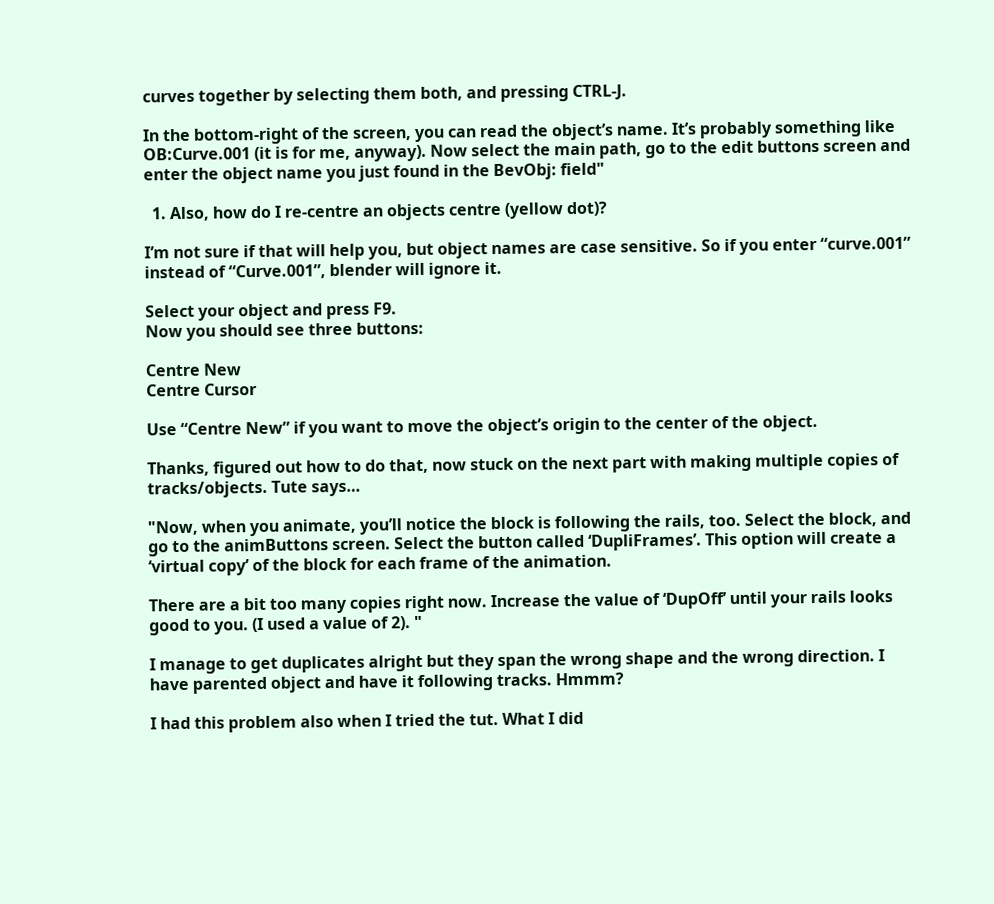curves together by selecting them both, and pressing CTRL-J.

In the bottom-right of the screen, you can read the object’s name. It’s probably something like OB:Curve.001 (it is for me, anyway). Now select the main path, go to the edit buttons screen and enter the object name you just found in the BevObj: field"

  1. Also, how do I re-centre an objects centre (yellow dot)?

I’m not sure if that will help you, but object names are case sensitive. So if you enter “curve.001” instead of “Curve.001”, blender will ignore it.

Select your object and press F9.
Now you should see three buttons:

Centre New
Centre Cursor

Use “Centre New” if you want to move the object’s origin to the center of the object.

Thanks, figured out how to do that, now stuck on the next part with making multiple copies of tracks/objects. Tute says…

"Now, when you animate, you’ll notice the block is following the rails, too. Select the block, and go to the animButtons screen. Select the button called ‘DupliFrames’. This option will create a ‘virtual copy’ of the block for each frame of the animation.

There are a bit too many copies right now. Increase the value of ‘DupOff’ until your rails looks good to you. (I used a value of 2). "

I manage to get duplicates alright but they span the wrong shape and the wrong direction. I have parented object and have it following tracks. Hmmm?

I had this problem also when I tried the tut. What I did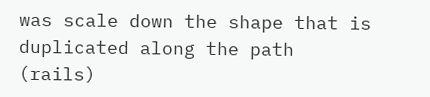was scale down the shape that is duplicated along the path (rails)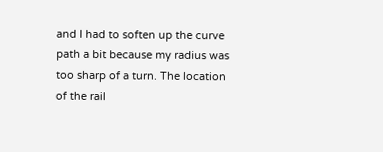and I had to soften up the curve path a bit because my radius was too sharp of a turn. The location of the rail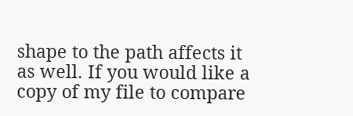shape to the path affects it as well. If you would like a copy of my file to compare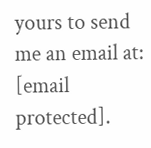yours to send me an email at:
[email protected].